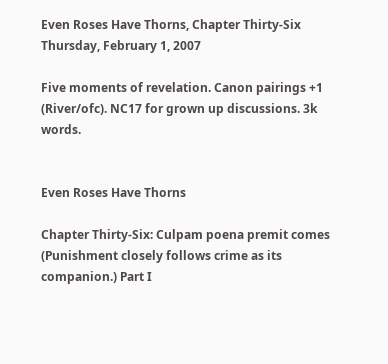Even Roses Have Thorns, Chapter Thirty-Six
Thursday, February 1, 2007

Five moments of revelation. Canon pairings +1 (River/ofc). NC17 for grown up discussions. 3k words.


Even Roses Have Thorns

Chapter Thirty-Six: Culpam poena premit comes (Punishment closely follows crime as its companion.) Part I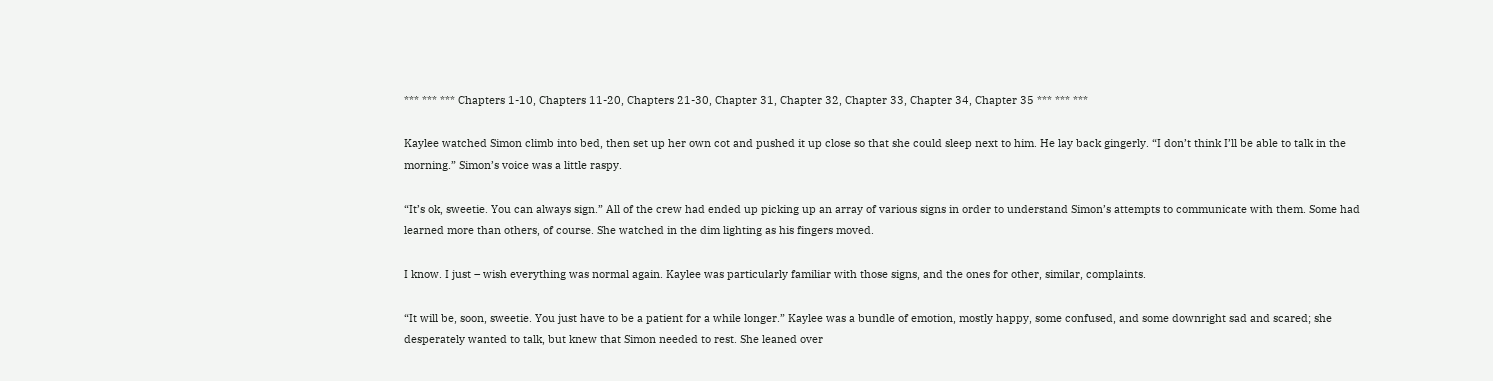*** *** *** Chapters 1-10, Chapters 11-20, Chapters 21-30, Chapter 31, Chapter 32, Chapter 33, Chapter 34, Chapter 35 *** *** ***

Kaylee watched Simon climb into bed, then set up her own cot and pushed it up close so that she could sleep next to him. He lay back gingerly. “I don’t think I’ll be able to talk in the morning.” Simon’s voice was a little raspy.

“It’s ok, sweetie. You can always sign.” All of the crew had ended up picking up an array of various signs in order to understand Simon’s attempts to communicate with them. Some had learned more than others, of course. She watched in the dim lighting as his fingers moved.

I know. I just – wish everything was normal again. Kaylee was particularly familiar with those signs, and the ones for other, similar, complaints.

“It will be, soon, sweetie. You just have to be a patient for a while longer.” Kaylee was a bundle of emotion, mostly happy, some confused, and some downright sad and scared; she desperately wanted to talk, but knew that Simon needed to rest. She leaned over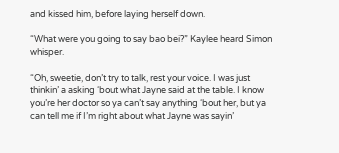and kissed him, before laying herself down.

“What were you going to say bao bei?” Kaylee heard Simon whisper.

“Oh, sweetie, don’t try to talk, rest your voice. I was just thinkin’ a asking ‘bout what Jayne said at the table. I know you’re her doctor so ya can’t say anything ‘bout her, but ya can tell me if I’m right about what Jayne was sayin’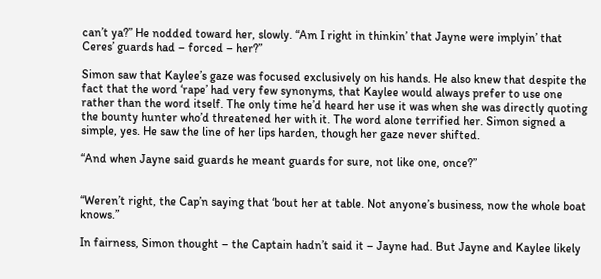can’t ya?” He nodded toward her, slowly. “Am I right in thinkin’ that Jayne were implyin’ that Ceres’ guards had – forced – her?”

Simon saw that Kaylee’s gaze was focused exclusively on his hands. He also knew that despite the fact that the word ‘rape’ had very few synonyms, that Kaylee would always prefer to use one rather than the word itself. The only time he’d heard her use it was when she was directly quoting the bounty hunter who’d threatened her with it. The word alone terrified her. Simon signed a simple, yes. He saw the line of her lips harden, though her gaze never shifted.

“And when Jayne said guards he meant guards for sure, not like one, once?”


“Weren’t right, the Cap’n saying that ‘bout her at table. Not anyone’s business, now the whole boat knows.”

In fairness, Simon thought – the Captain hadn’t said it – Jayne had. But Jayne and Kaylee likely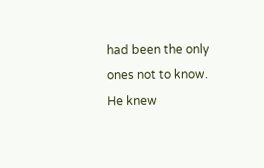had been the only ones not to know. He knew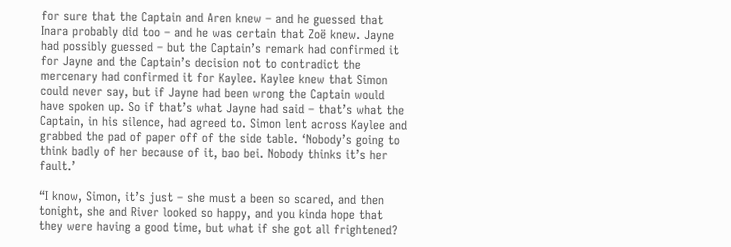for sure that the Captain and Aren knew – and he guessed that Inara probably did too – and he was certain that Zoë knew. Jayne had possibly guessed – but the Captain’s remark had confirmed it for Jayne and the Captain’s decision not to contradict the mercenary had confirmed it for Kaylee. Kaylee knew that Simon could never say, but if Jayne had been wrong the Captain would have spoken up. So if that’s what Jayne had said – that’s what the Captain, in his silence, had agreed to. Simon lent across Kaylee and grabbed the pad of paper off of the side table. ‘Nobody’s going to think badly of her because of it, bao bei. Nobody thinks it’s her fault.’

“I know, Simon, it’s just – she must a been so scared, and then tonight, she and River looked so happy, and you kinda hope that they were having a good time, but what if she got all frightened?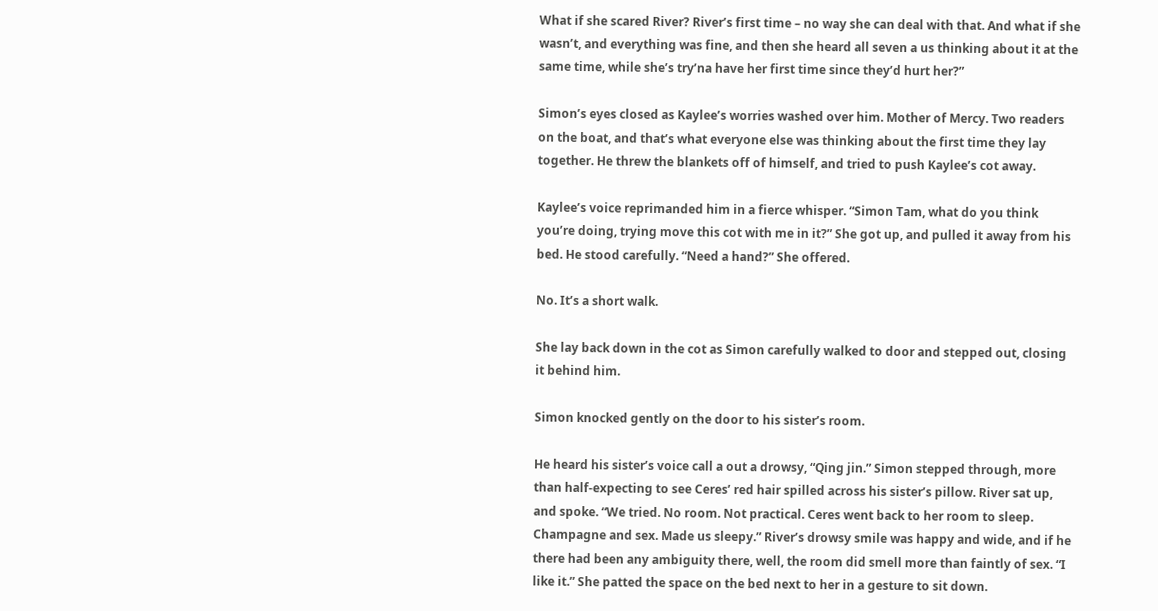What if she scared River? River’s first time – no way she can deal with that. And what if she wasn’t, and everything was fine, and then she heard all seven a us thinking about it at the same time, while she’s try’na have her first time since they’d hurt her?”

Simon’s eyes closed as Kaylee’s worries washed over him. Mother of Mercy. Two readers on the boat, and that’s what everyone else was thinking about the first time they lay together. He threw the blankets off of himself, and tried to push Kaylee’s cot away.

Kaylee’s voice reprimanded him in a fierce whisper. “Simon Tam, what do you think you’re doing, trying move this cot with me in it?” She got up, and pulled it away from his bed. He stood carefully. “Need a hand?” She offered.

No. It’s a short walk.

She lay back down in the cot as Simon carefully walked to door and stepped out, closing it behind him.

Simon knocked gently on the door to his sister’s room.

He heard his sister’s voice call a out a drowsy, “Qing jin.” Simon stepped through, more than half-expecting to see Ceres’ red hair spilled across his sister’s pillow. River sat up, and spoke. “We tried. No room. Not practical. Ceres went back to her room to sleep. Champagne and sex. Made us sleepy.” River’s drowsy smile was happy and wide, and if he there had been any ambiguity there, well, the room did smell more than faintly of sex. “I like it.” She patted the space on the bed next to her in a gesture to sit down.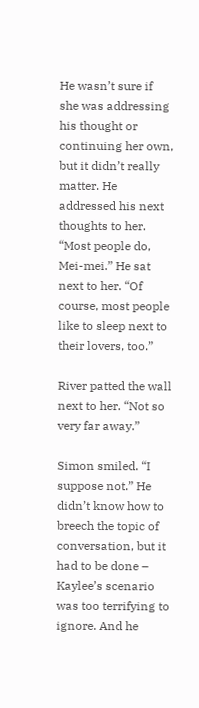He wasn’t sure if she was addressing his thought or continuing her own, but it didn’t really matter. He addressed his next thoughts to her. “Most people do, Mei-mei.” He sat next to her. “Of course, most people like to sleep next to their lovers, too.”

River patted the wall next to her. “Not so very far away.”

Simon smiled. “I suppose not.” He didn’t know how to breech the topic of conversation, but it had to be done – Kaylee’s scenario was too terrifying to ignore. And he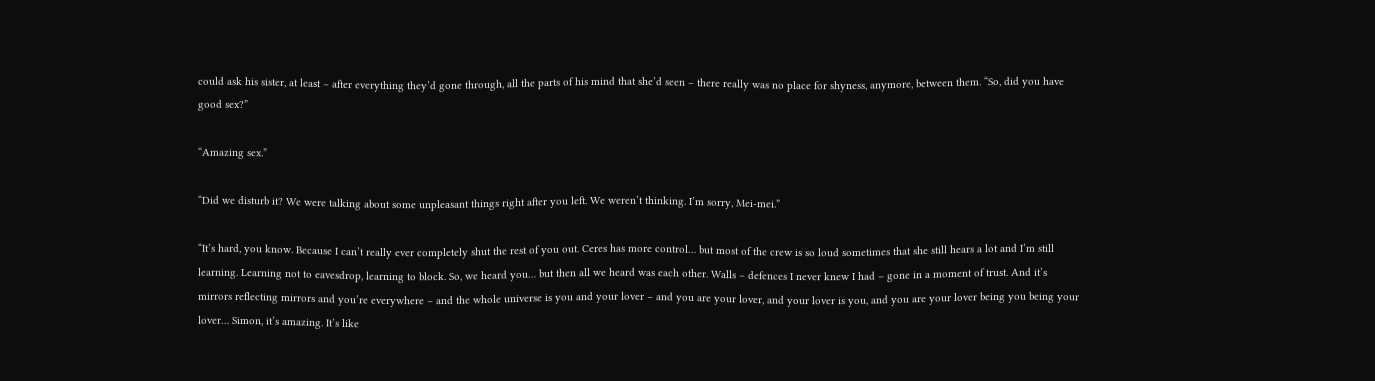could ask his sister, at least – after everything they’d gone through, all the parts of his mind that she’d seen – there really was no place for shyness, anymore, between them. “So, did you have good sex?”

“Amazing sex.”

“Did we disturb it? We were talking about some unpleasant things right after you left. We weren’t thinking. I’m sorry, Mei-mei.”

“It’s hard, you know. Because I can’t really ever completely shut the rest of you out. Ceres has more control… but most of the crew is so loud sometimes that she still hears a lot and I’m still learning. Learning not to eavesdrop, learning to block. So, we heard you… but then all we heard was each other. Walls – defences I never knew I had – gone in a moment of trust. And it’s mirrors reflecting mirrors and you’re everywhere – and the whole universe is you and your lover – and you are your lover, and your lover is you, and you are your lover being you being your lover… Simon, it’s amazing. It’s like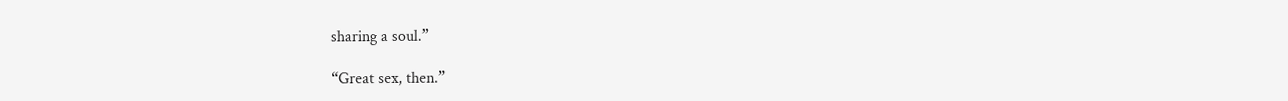sharing a soul.”

“Great sex, then.”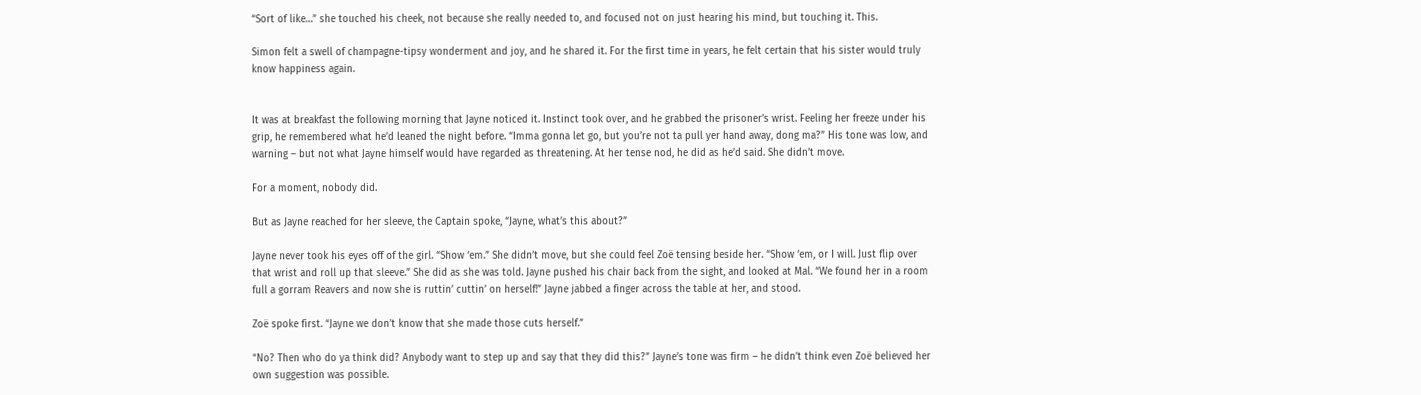“Sort of like…” she touched his cheek, not because she really needed to, and focused not on just hearing his mind, but touching it. This.

Simon felt a swell of champagne-tipsy wonderment and joy, and he shared it. For the first time in years, he felt certain that his sister would truly know happiness again.


It was at breakfast the following morning that Jayne noticed it. Instinct took over, and he grabbed the prisoner’s wrist. Feeling her freeze under his grip, he remembered what he’d leaned the night before. “Imma gonna let go, but you’re not ta pull yer hand away, dong ma?” His tone was low, and warning – but not what Jayne himself would have regarded as threatening. At her tense nod, he did as he’d said. She didn’t move.

For a moment, nobody did.

But as Jayne reached for her sleeve, the Captain spoke, “Jayne, what’s this about?”

Jayne never took his eyes off of the girl. “Show ‘em.” She didn’t move, but she could feel Zoë tensing beside her. “Show ‘em, or I will. Just flip over that wrist and roll up that sleeve.” She did as she was told. Jayne pushed his chair back from the sight, and looked at Mal. “We found her in a room full a gorram Reavers and now she is ruttin’ cuttin’ on herself!” Jayne jabbed a finger across the table at her, and stood.

Zoë spoke first. “Jayne we don’t know that she made those cuts herself.”

“No? Then who do ya think did? Anybody want to step up and say that they did this?” Jayne’s tone was firm – he didn’t think even Zoë believed her own suggestion was possible.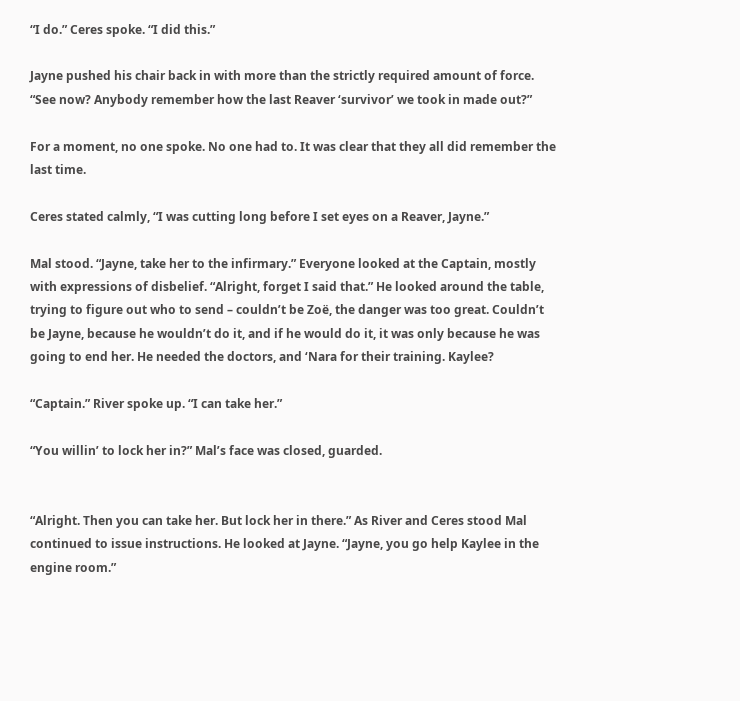“I do.” Ceres spoke. “I did this.”

Jayne pushed his chair back in with more than the strictly required amount of force. “See now? Anybody remember how the last Reaver ‘survivor’ we took in made out?”

For a moment, no one spoke. No one had to. It was clear that they all did remember the last time.

Ceres stated calmly, “I was cutting long before I set eyes on a Reaver, Jayne.”

Mal stood. “Jayne, take her to the infirmary.” Everyone looked at the Captain, mostly with expressions of disbelief. “Alright, forget I said that.” He looked around the table, trying to figure out who to send – couldn’t be Zoë, the danger was too great. Couldn’t be Jayne, because he wouldn’t do it, and if he would do it, it was only because he was going to end her. He needed the doctors, and ‘Nara for their training. Kaylee?

“Captain.” River spoke up. “I can take her.”

“You willin’ to lock her in?” Mal’s face was closed, guarded.


“Alright. Then you can take her. But lock her in there.” As River and Ceres stood Mal continued to issue instructions. He looked at Jayne. “Jayne, you go help Kaylee in the engine room.”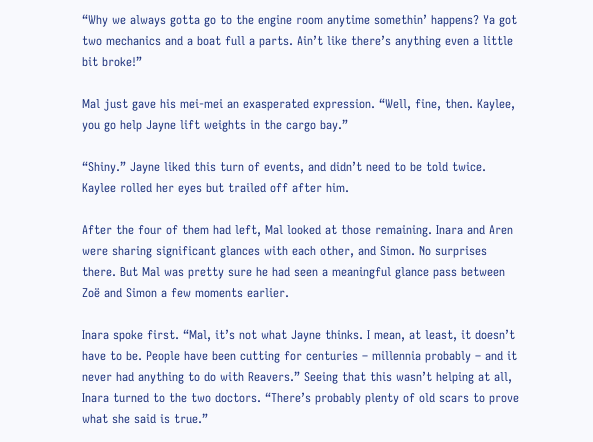“Why we always gotta go to the engine room anytime somethin’ happens? Ya got two mechanics and a boat full a parts. Ain’t like there’s anything even a little bit broke!”

Mal just gave his mei-mei an exasperated expression. “Well, fine, then. Kaylee, you go help Jayne lift weights in the cargo bay.”

“Shiny.” Jayne liked this turn of events, and didn’t need to be told twice. Kaylee rolled her eyes but trailed off after him.

After the four of them had left, Mal looked at those remaining. Inara and Aren were sharing significant glances with each other, and Simon. No surprises there. But Mal was pretty sure he had seen a meaningful glance pass between Zoë and Simon a few moments earlier.

Inara spoke first. “Mal, it’s not what Jayne thinks. I mean, at least, it doesn’t have to be. People have been cutting for centuries – millennia probably – and it never had anything to do with Reavers.” Seeing that this wasn’t helping at all, Inara turned to the two doctors. “There’s probably plenty of old scars to prove what she said is true.”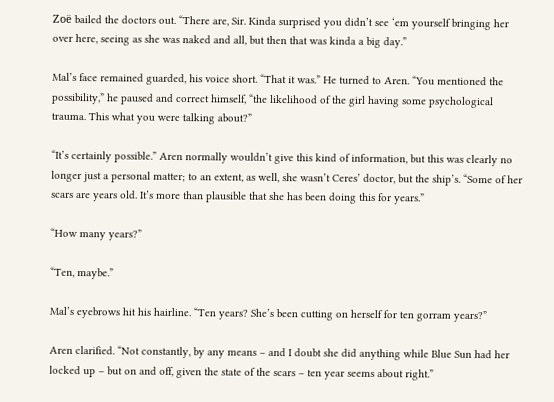Zoë bailed the doctors out. “There are, Sir. Kinda surprised you didn’t see ‘em yourself bringing her over here, seeing as she was naked and all, but then that was kinda a big day.”

Mal’s face remained guarded, his voice short. “That it was.” He turned to Aren. “You mentioned the possibility,” he paused and correct himself, “the likelihood of the girl having some psychological trauma. This what you were talking about?”

“It’s certainly possible.” Aren normally wouldn’t give this kind of information, but this was clearly no longer just a personal matter; to an extent, as well, she wasn’t Ceres’ doctor, but the ship’s. “Some of her scars are years old. It’s more than plausible that she has been doing this for years.”

“How many years?”

“Ten, maybe.”

Mal’s eyebrows hit his hairline. “Ten years? She’s been cutting on herself for ten gorram years?”

Aren clarified. “Not constantly, by any means – and I doubt she did anything while Blue Sun had her locked up – but on and off, given the state of the scars – ten year seems about right.”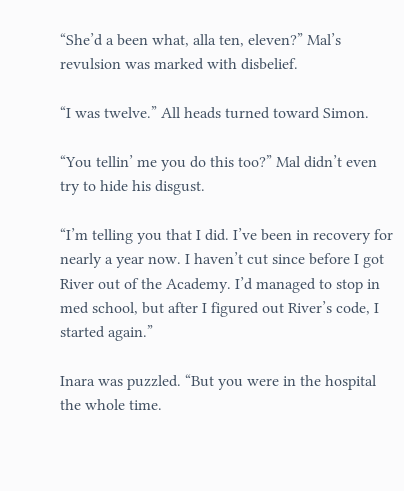“She’d a been what, alla ten, eleven?” Mal’s revulsion was marked with disbelief.

“I was twelve.” All heads turned toward Simon.

“You tellin’ me you do this too?” Mal didn’t even try to hide his disgust.

“I’m telling you that I did. I’ve been in recovery for nearly a year now. I haven’t cut since before I got River out of the Academy. I’d managed to stop in med school, but after I figured out River’s code, I started again.”

Inara was puzzled. “But you were in the hospital the whole time.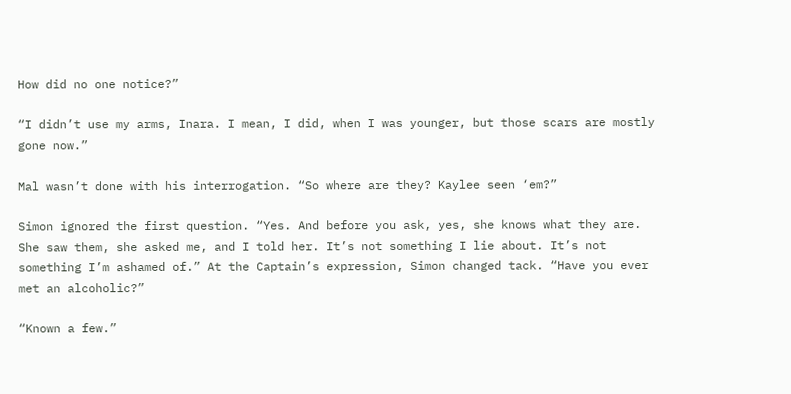How did no one notice?”

“I didn’t use my arms, Inara. I mean, I did, when I was younger, but those scars are mostly gone now.”

Mal wasn’t done with his interrogation. “So where are they? Kaylee seen ‘em?”

Simon ignored the first question. “Yes. And before you ask, yes, she knows what they are. She saw them, she asked me, and I told her. It’s not something I lie about. It’s not something I’m ashamed of.” At the Captain’s expression, Simon changed tack. “Have you ever met an alcoholic?”

“Known a few.”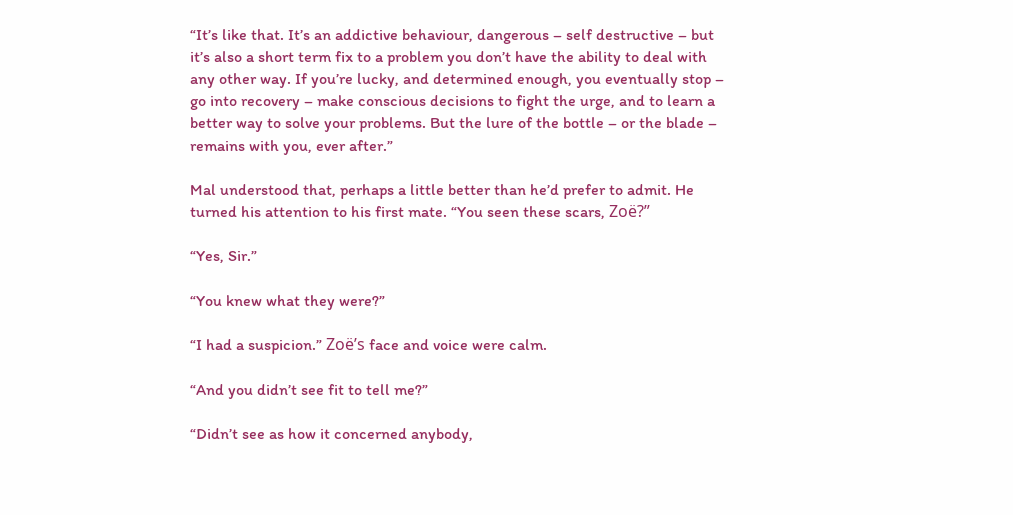“It’s like that. It’s an addictive behaviour, dangerous – self destructive – but it’s also a short term fix to a problem you don’t have the ability to deal with any other way. If you’re lucky, and determined enough, you eventually stop – go into recovery – make conscious decisions to fight the urge, and to learn a better way to solve your problems. But the lure of the bottle – or the blade – remains with you, ever after.”

Mal understood that, perhaps a little better than he’d prefer to admit. He turned his attention to his first mate. “You seen these scars, Zoë?”

“Yes, Sir.”

“You knew what they were?”

“I had a suspicion.” Zoë’s face and voice were calm.

“And you didn’t see fit to tell me?”

“Didn’t see as how it concerned anybody,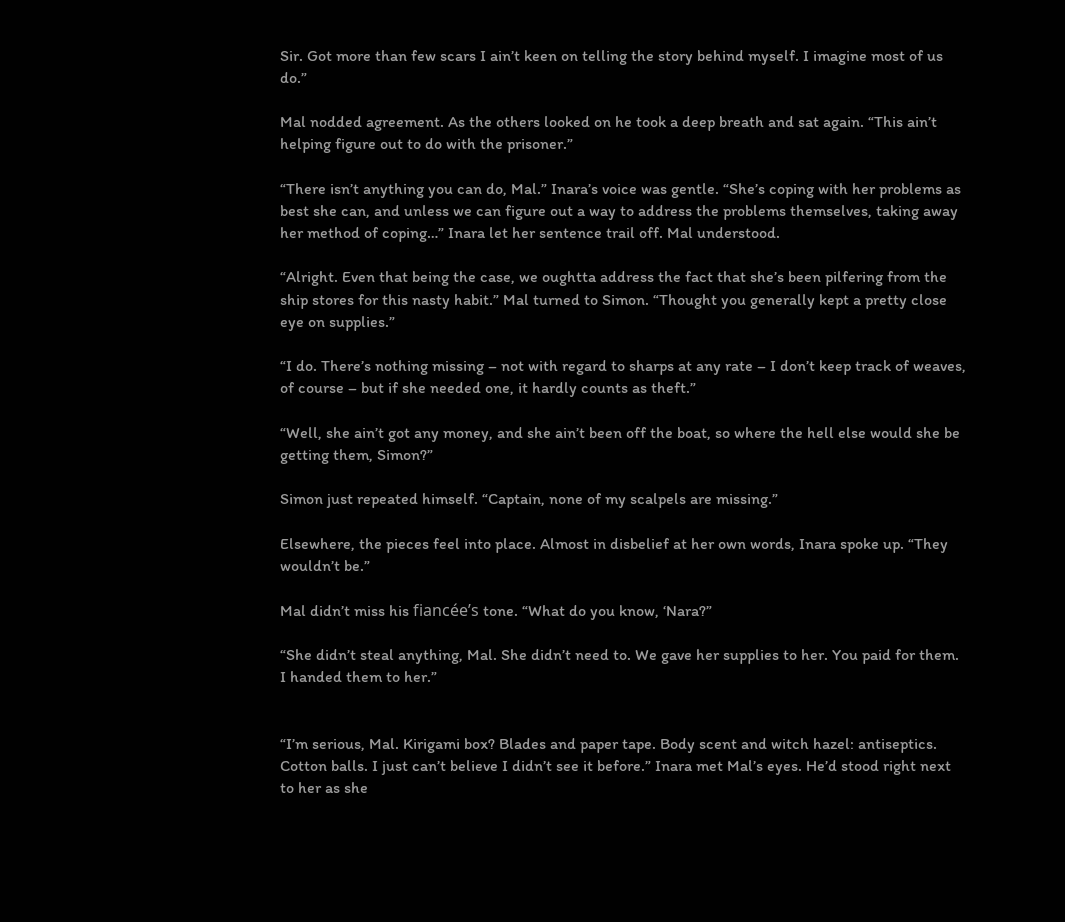Sir. Got more than few scars I ain’t keen on telling the story behind myself. I imagine most of us do.”

Mal nodded agreement. As the others looked on he took a deep breath and sat again. “This ain’t helping figure out to do with the prisoner.”

“There isn’t anything you can do, Mal.” Inara’s voice was gentle. “She’s coping with her problems as best she can, and unless we can figure out a way to address the problems themselves, taking away her method of coping…” Inara let her sentence trail off. Mal understood.

“Alright. Even that being the case, we oughtta address the fact that she’s been pilfering from the ship stores for this nasty habit.” Mal turned to Simon. “Thought you generally kept a pretty close eye on supplies.”

“I do. There’s nothing missing – not with regard to sharps at any rate – I don’t keep track of weaves, of course – but if she needed one, it hardly counts as theft.”

“Well, she ain’t got any money, and she ain’t been off the boat, so where the hell else would she be getting them, Simon?”

Simon just repeated himself. “Captain, none of my scalpels are missing.”

Elsewhere, the pieces feel into place. Almost in disbelief at her own words, Inara spoke up. “They wouldn’t be.”

Mal didn’t miss his fiancée’s tone. “What do you know, ‘Nara?”

“She didn’t steal anything, Mal. She didn’t need to. We gave her supplies to her. You paid for them. I handed them to her.”


“I’m serious, Mal. Kirigami box? Blades and paper tape. Body scent and witch hazel: antiseptics. Cotton balls. I just can’t believe I didn’t see it before.” Inara met Mal’s eyes. He’d stood right next to her as she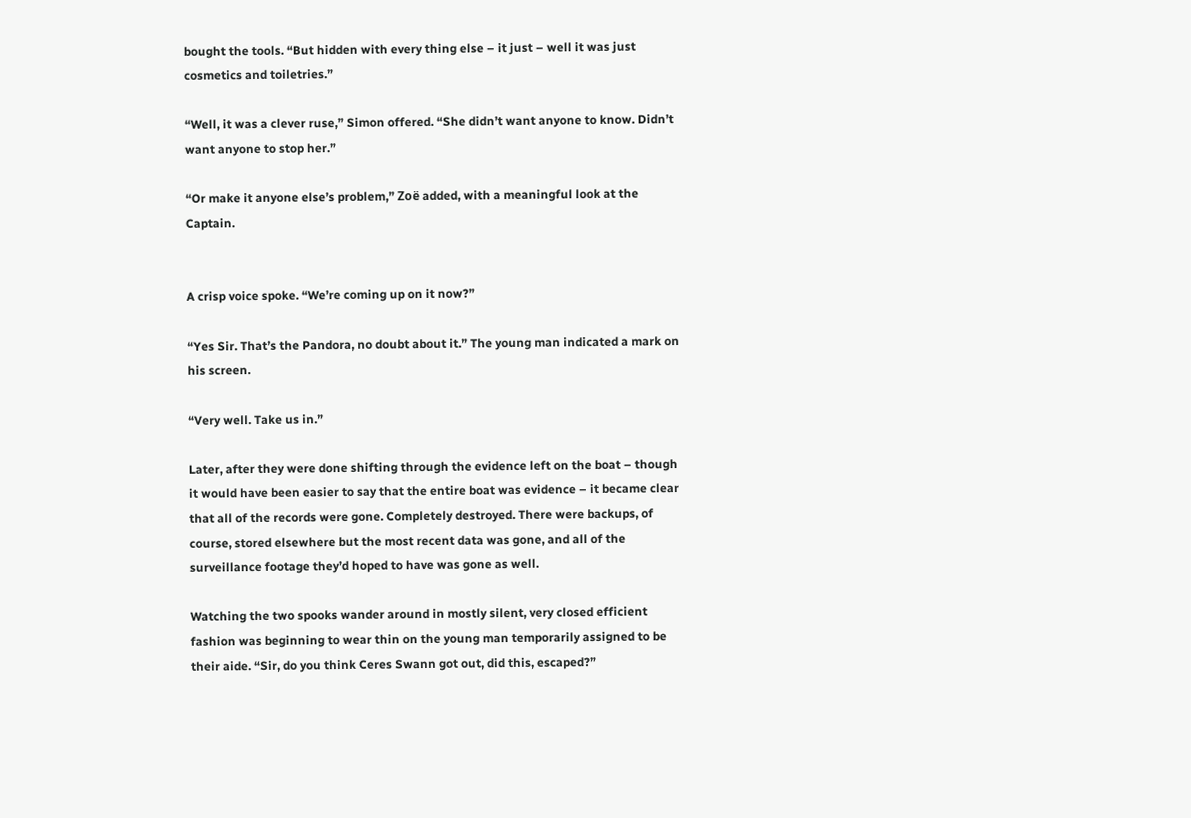bought the tools. “But hidden with every thing else – it just – well it was just cosmetics and toiletries.”

“Well, it was a clever ruse,” Simon offered. “She didn’t want anyone to know. Didn’t want anyone to stop her.”

“Or make it anyone else’s problem,” Zoë added, with a meaningful look at the Captain.


A crisp voice spoke. “We’re coming up on it now?”

“Yes Sir. That’s the Pandora, no doubt about it.” The young man indicated a mark on his screen.

“Very well. Take us in.”

Later, after they were done shifting through the evidence left on the boat – though it would have been easier to say that the entire boat was evidence – it became clear that all of the records were gone. Completely destroyed. There were backups, of course, stored elsewhere but the most recent data was gone, and all of the surveillance footage they’d hoped to have was gone as well.

Watching the two spooks wander around in mostly silent, very closed efficient fashion was beginning to wear thin on the young man temporarily assigned to be their aide. “Sir, do you think Ceres Swann got out, did this, escaped?”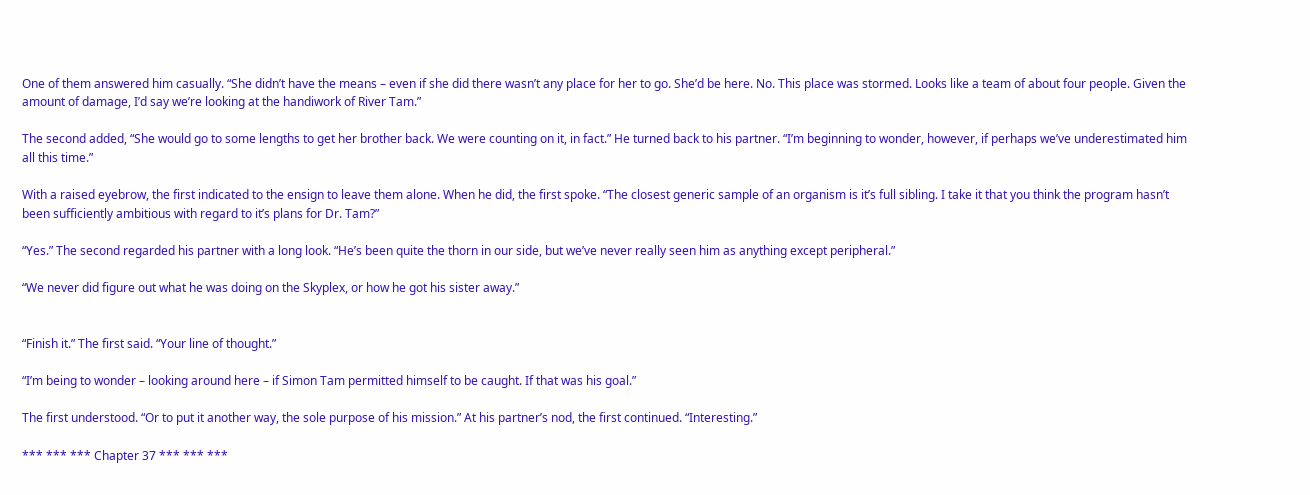One of them answered him casually. “She didn’t have the means – even if she did there wasn’t any place for her to go. She’d be here. No. This place was stormed. Looks like a team of about four people. Given the amount of damage, I’d say we’re looking at the handiwork of River Tam.”

The second added, “She would go to some lengths to get her brother back. We were counting on it, in fact.” He turned back to his partner. “I’m beginning to wonder, however, if perhaps we’ve underestimated him all this time.”

With a raised eyebrow, the first indicated to the ensign to leave them alone. When he did, the first spoke. “The closest generic sample of an organism is it’s full sibling. I take it that you think the program hasn’t been sufficiently ambitious with regard to it’s plans for Dr. Tam?”

“Yes.” The second regarded his partner with a long look. “He’s been quite the thorn in our side, but we’ve never really seen him as anything except peripheral.”

“We never did figure out what he was doing on the Skyplex, or how he got his sister away.”


“Finish it.” The first said. “Your line of thought.”

“I’m being to wonder – looking around here – if Simon Tam permitted himself to be caught. If that was his goal.”

The first understood. “Or to put it another way, the sole purpose of his mission.” At his partner’s nod, the first continued. “Interesting.”

*** *** *** Chapter 37 *** *** ***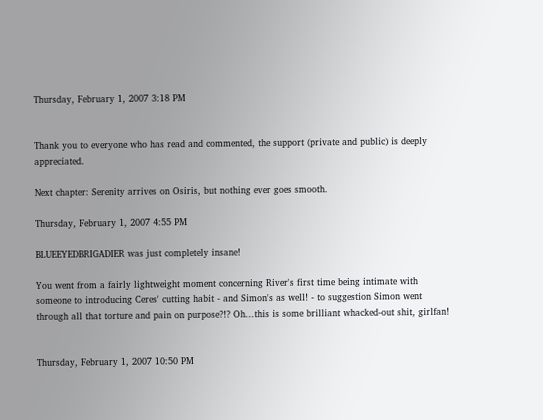Thursday, February 1, 2007 3:18 PM


Thank you to everyone who has read and commented, the support (private and public) is deeply appreciated.

Next chapter: Serenity arrives on Osiris, but nothing ever goes smooth.

Thursday, February 1, 2007 4:55 PM

BLUEEYEDBRIGADIER was just completely insane!

You went from a fairly lightweight moment concerning River's first time being intimate with someone to introducing Ceres' cutting habit - and Simon's as well! - to suggestion Simon went through all that torture and pain on purpose?!? Oh...this is some brilliant whacked-out shit, girlfan!


Thursday, February 1, 2007 10:50 PM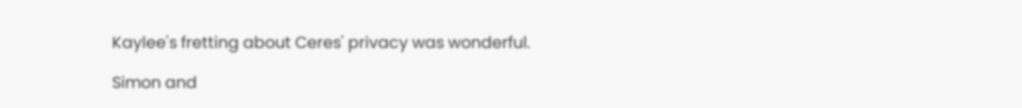Kaylee's fretting about Ceres' privacy was wonderful.

Simon and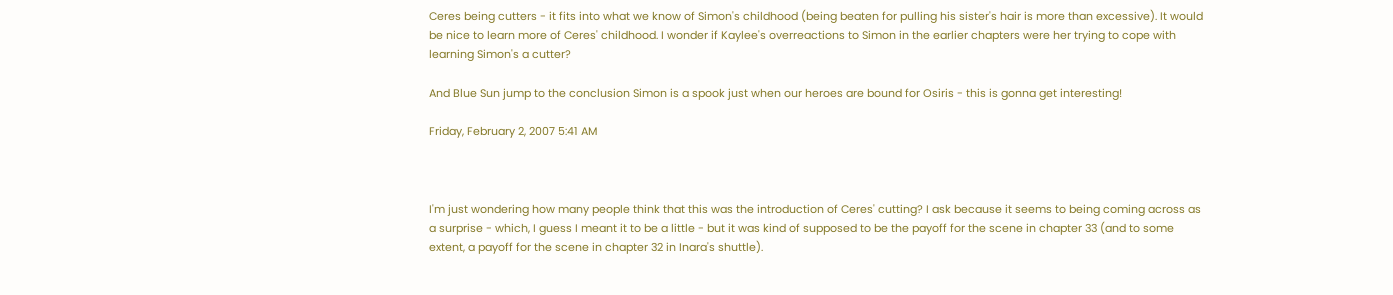Ceres being cutters - it fits into what we know of Simon's childhood (being beaten for pulling his sister's hair is more than excessive). It would be nice to learn more of Ceres' childhood. I wonder if Kaylee's overreactions to Simon in the earlier chapters were her trying to cope with learning Simon's a cutter?

And Blue Sun jump to the conclusion Simon is a spook just when our heroes are bound for Osiris - this is gonna get interesting!

Friday, February 2, 2007 5:41 AM



I'm just wondering how many people think that this was the introduction of Ceres' cutting? I ask because it seems to being coming across as a surprise - which, I guess I meant it to be a little - but it was kind of supposed to be the payoff for the scene in chapter 33 (and to some extent, a payoff for the scene in chapter 32 in Inara's shuttle).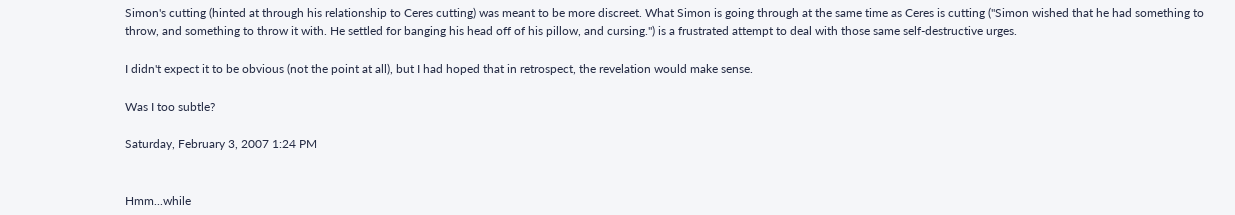Simon's cutting (hinted at through his relationship to Ceres cutting) was meant to be more discreet. What Simon is going through at the same time as Ceres is cutting ("Simon wished that he had something to throw, and something to throw it with. He settled for banging his head off of his pillow, and cursing.") is a frustrated attempt to deal with those same self-destructive urges.

I didn't expect it to be obvious (not the point at all), but I had hoped that in retrospect, the revelation would make sense.

Was I too subtle?

Saturday, February 3, 2007 1:24 PM


Hmm...while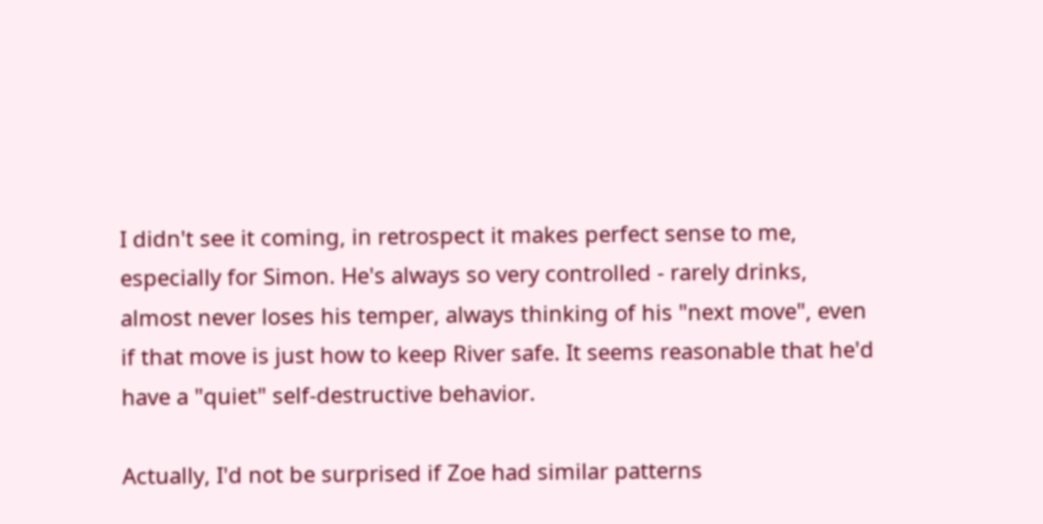I didn't see it coming, in retrospect it makes perfect sense to me, especially for Simon. He's always so very controlled - rarely drinks, almost never loses his temper, always thinking of his "next move", even if that move is just how to keep River safe. It seems reasonable that he'd have a "quiet" self-destructive behavior.

Actually, I'd not be surprised if Zoe had similar patterns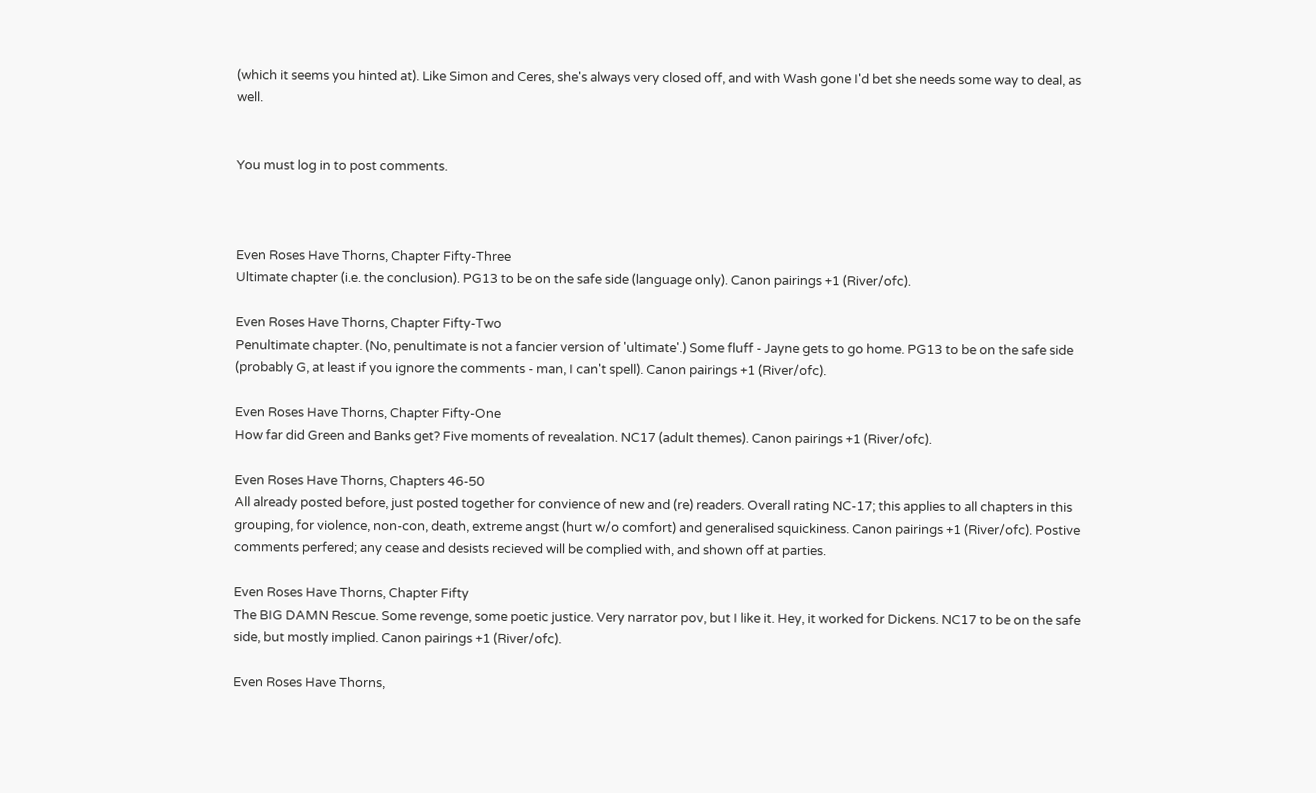(which it seems you hinted at). Like Simon and Ceres, she's always very closed off, and with Wash gone I'd bet she needs some way to deal, as well.


You must log in to post comments.



Even Roses Have Thorns, Chapter Fifty-Three
Ultimate chapter (i.e. the conclusion). PG13 to be on the safe side (language only). Canon pairings +1 (River/ofc).

Even Roses Have Thorns, Chapter Fifty-Two
Penultimate chapter. (No, penultimate is not a fancier version of 'ultimate'.) Some fluff - Jayne gets to go home. PG13 to be on the safe side (probably G, at least if you ignore the comments - man, I can't spell). Canon pairings +1 (River/ofc).

Even Roses Have Thorns, Chapter Fifty-One
How far did Green and Banks get? Five moments of revealation. NC17 (adult themes). Canon pairings +1 (River/ofc).

Even Roses Have Thorns, Chapters 46-50
All already posted before, just posted together for convience of new and (re) readers. Overall rating NC-17; this applies to all chapters in this grouping, for violence, non-con, death, extreme angst (hurt w/o comfort) and generalised squickiness. Canon pairings +1 (River/ofc). Postive comments perfered; any cease and desists recieved will be complied with, and shown off at parties.

Even Roses Have Thorns, Chapter Fifty
The BIG DAMN Rescue. Some revenge, some poetic justice. Very narrator pov, but I like it. Hey, it worked for Dickens. NC17 to be on the safe side, but mostly implied. Canon pairings +1 (River/ofc).

Even Roses Have Thorns,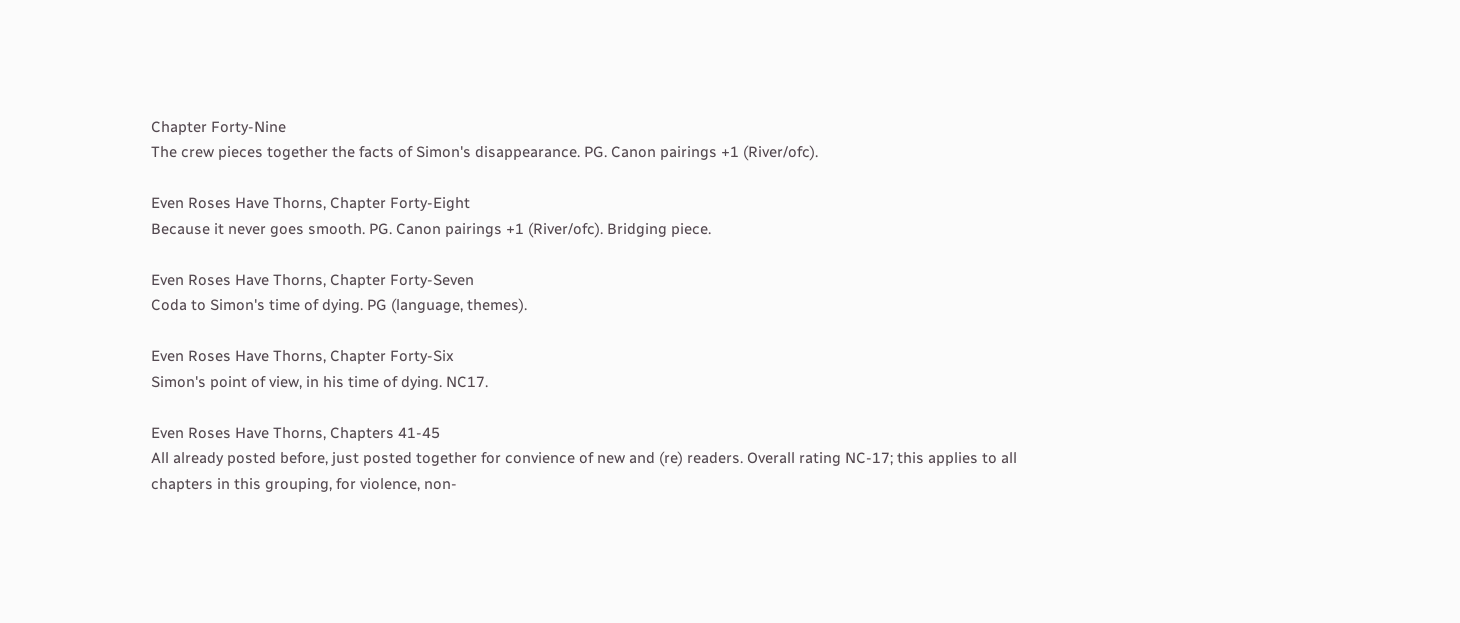Chapter Forty-Nine
The crew pieces together the facts of Simon's disappearance. PG. Canon pairings +1 (River/ofc).

Even Roses Have Thorns, Chapter Forty-Eight
Because it never goes smooth. PG. Canon pairings +1 (River/ofc). Bridging piece.

Even Roses Have Thorns, Chapter Forty-Seven
Coda to Simon's time of dying. PG (language, themes).

Even Roses Have Thorns, Chapter Forty-Six
Simon's point of view, in his time of dying. NC17.

Even Roses Have Thorns, Chapters 41-45
All already posted before, just posted together for convience of new and (re) readers. Overall rating NC-17; this applies to all chapters in this grouping, for violence, non-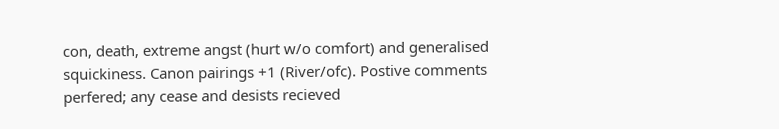con, death, extreme angst (hurt w/o comfort) and generalised squickiness. Canon pairings +1 (River/ofc). Postive comments perfered; any cease and desists recieved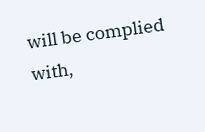will be complied with,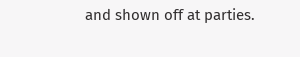and shown off at parties.